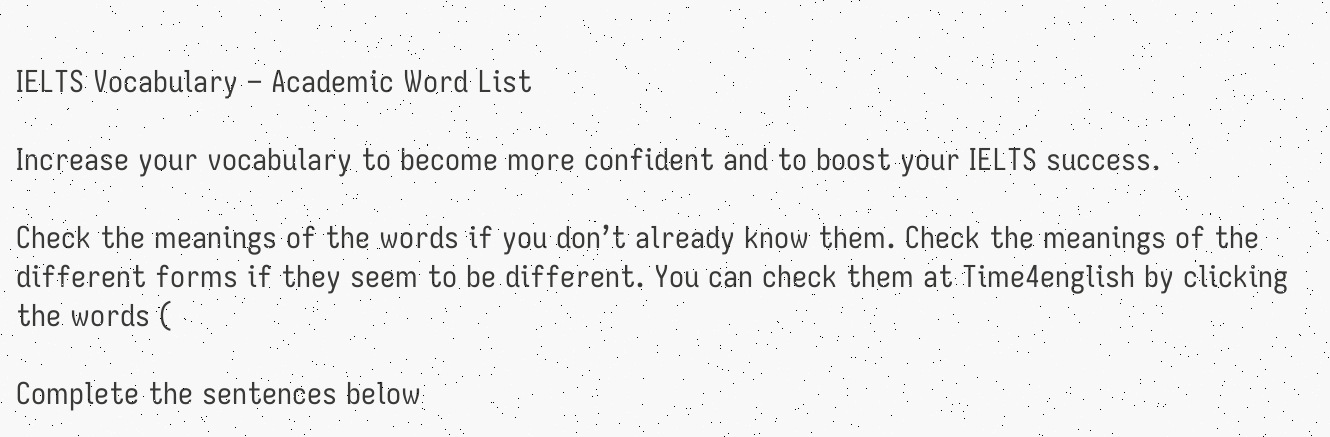IELTS Vocabulary – Academic Word List

Increase your vocabulary to become more confident and to boost your IELTS success.

Check the meanings of the words if you don’t already know them. Check the meanings of the different forms if they seem to be different. You can check them at Time4english by clicking the words (

Complete the sentences below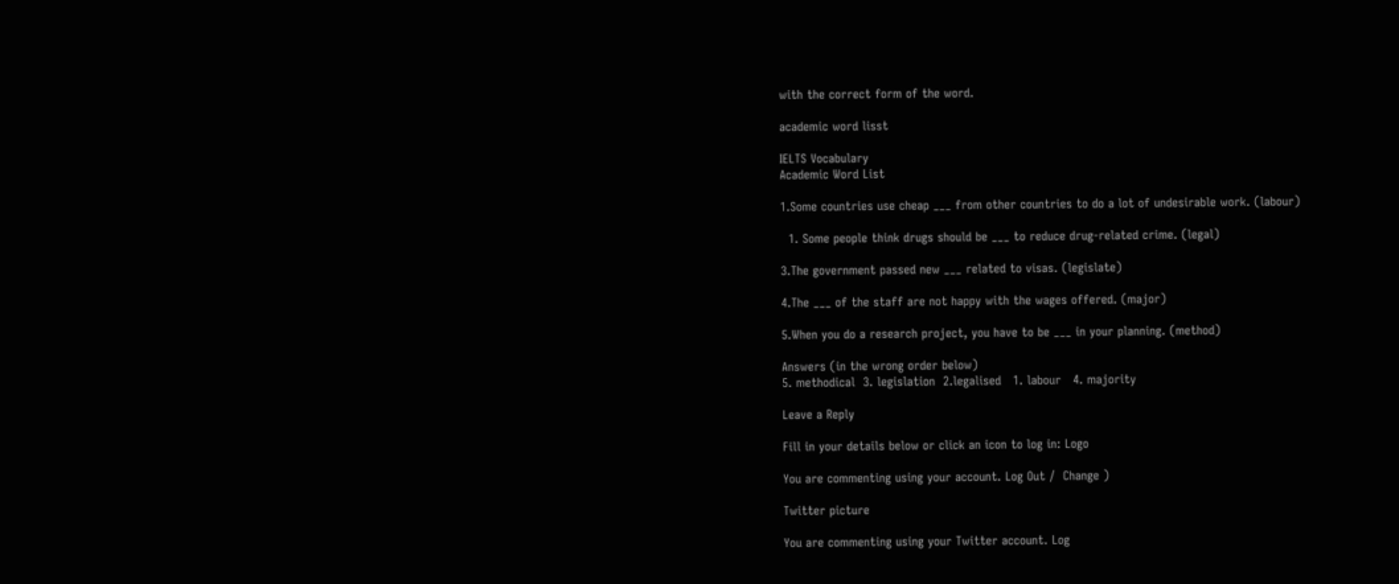with the correct form of the word.

academic word lisst

IELTS Vocabulary
Academic Word List

1.Some countries use cheap ___ from other countries to do a lot of undesirable work. (labour)

  1. Some people think drugs should be ___ to reduce drug-related crime. (legal)

3.The government passed new ___ related to visas. (legislate)

4.The ___ of the staff are not happy with the wages offered. (major)

5.When you do a research project, you have to be ___ in your planning. (method)

Answers (in the wrong order below)
5. methodical  3. legislation  2.legalised   1. labour   4. majority

Leave a Reply

Fill in your details below or click an icon to log in: Logo

You are commenting using your account. Log Out /  Change )

Twitter picture

You are commenting using your Twitter account. Log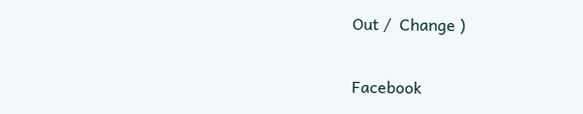Out /  Change )

Facebook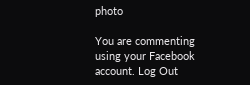photo

You are commenting using your Facebook account. Log Out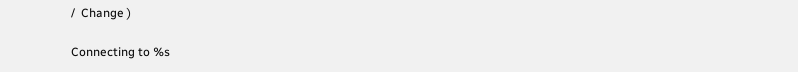/  Change )

Connecting to %s